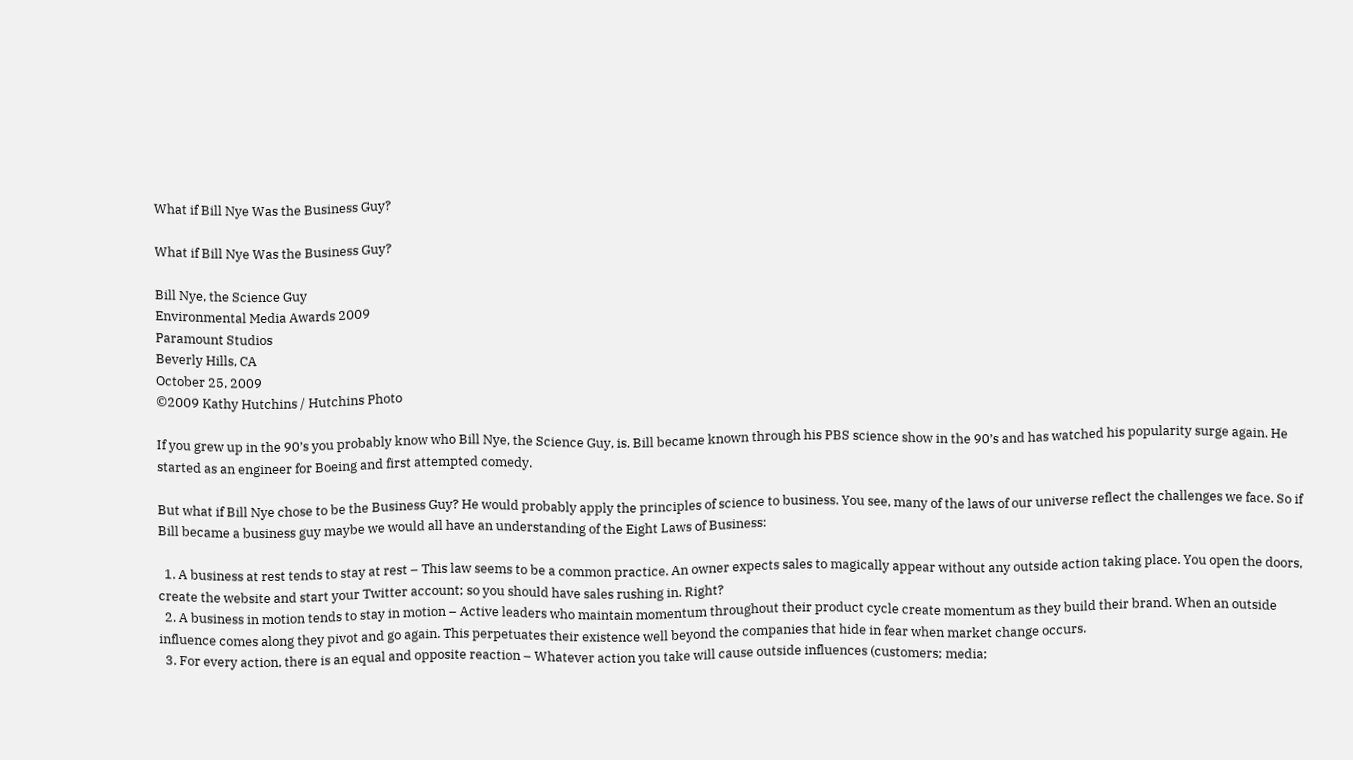What if Bill Nye Was the Business Guy?

What if Bill Nye Was the Business Guy?

Bill Nye, the Science Guy
Environmental Media Awards 2009
Paramount Studios
Beverly Hills, CA
October 25, 2009
©2009 Kathy Hutchins / Hutchins Photo

If you grew up in the 90’s you probably know who Bill Nye, the Science Guy, is. Bill became known through his PBS science show in the 90’s and has watched his popularity surge again. He started as an engineer for Boeing and first attempted comedy.

But what if Bill Nye chose to be the Business Guy? He would probably apply the principles of science to business. You see, many of the laws of our universe reflect the challenges we face. So if Bill became a business guy maybe we would all have an understanding of the Eight Laws of Business:

  1. A business at rest tends to stay at rest – This law seems to be a common practice. An owner expects sales to magically appear without any outside action taking place. You open the doors, create the website and start your Twitter account; so you should have sales rushing in. Right?
  2. A business in motion tends to stay in motion – Active leaders who maintain momentum throughout their product cycle create momentum as they build their brand. When an outside influence comes along they pivot and go again. This perpetuates their existence well beyond the companies that hide in fear when market change occurs.
  3. For every action, there is an equal and opposite reaction – Whatever action you take will cause outside influences (customers; media;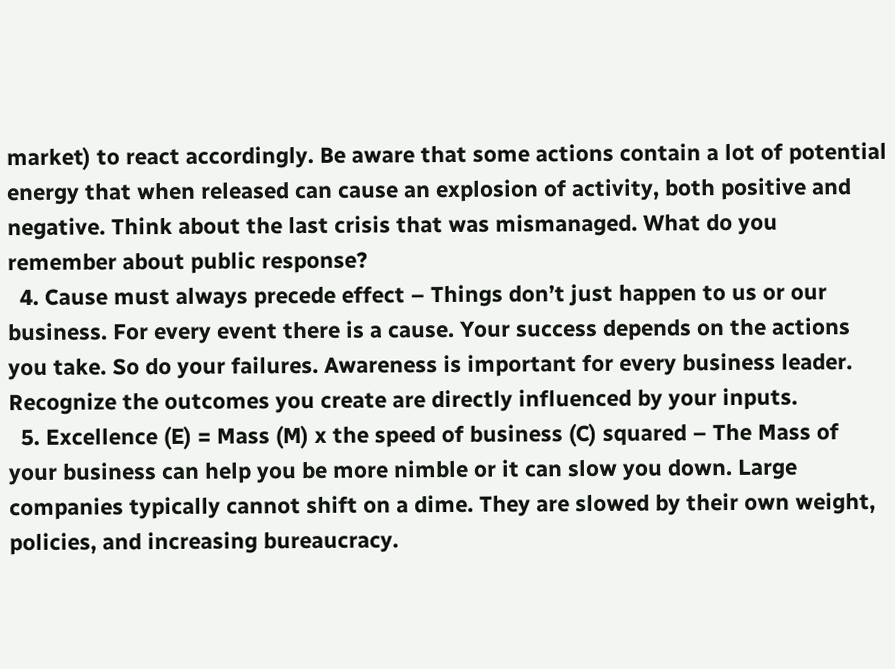market) to react accordingly. Be aware that some actions contain a lot of potential energy that when released can cause an explosion of activity, both positive and negative. Think about the last crisis that was mismanaged. What do you remember about public response?
  4. Cause must always precede effect – Things don’t just happen to us or our business. For every event there is a cause. Your success depends on the actions you take. So do your failures. Awareness is important for every business leader. Recognize the outcomes you create are directly influenced by your inputs.
  5. Excellence (E) = Mass (M) x the speed of business (C) squared – The Mass of your business can help you be more nimble or it can slow you down. Large companies typically cannot shift on a dime. They are slowed by their own weight, policies, and increasing bureaucracy.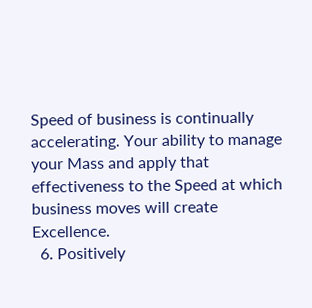Speed of business is continually accelerating. Your ability to manage your Mass and apply that effectiveness to the Speed at which business moves will create Excellence.
  6. Positively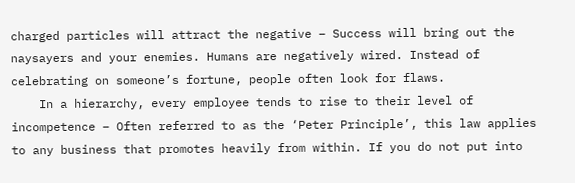charged particles will attract the negative – Success will bring out the naysayers and your enemies. Humans are negatively wired. Instead of celebrating on someone’s fortune, people often look for flaws.
    In a hierarchy, every employee tends to rise to their level of incompetence – Often referred to as the ‘Peter Principle’, this law applies to any business that promotes heavily from within. If you do not put into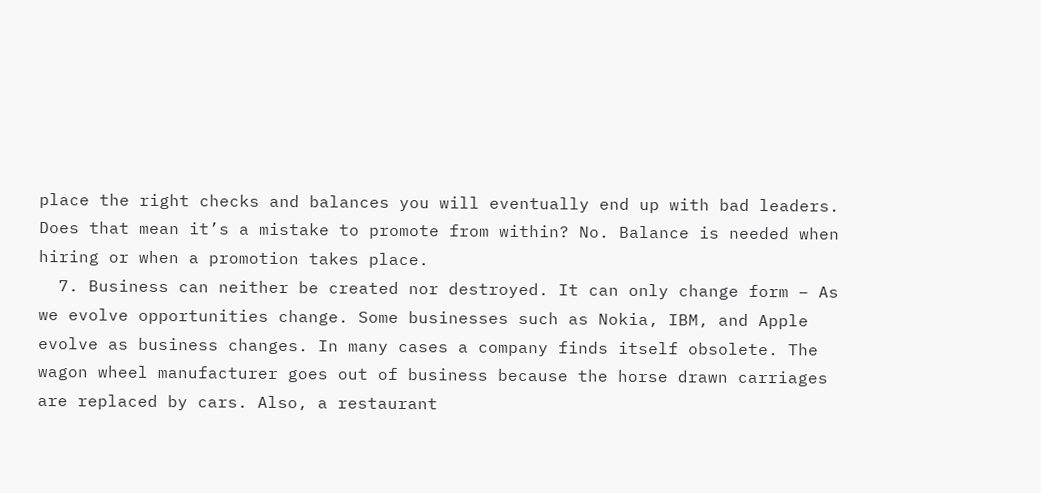place the right checks and balances you will eventually end up with bad leaders. Does that mean it’s a mistake to promote from within? No. Balance is needed when hiring or when a promotion takes place.
  7. Business can neither be created nor destroyed. It can only change form – As we evolve opportunities change. Some businesses such as Nokia, IBM, and Apple evolve as business changes. In many cases a company finds itself obsolete. The wagon wheel manufacturer goes out of business because the horse drawn carriages are replaced by cars. Also, a restaurant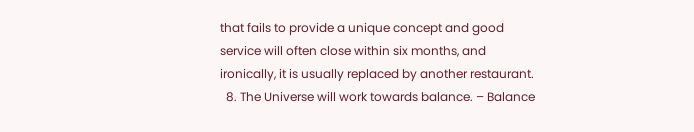that fails to provide a unique concept and good service will often close within six months, and ironically, it is usually replaced by another restaurant.
  8. The Universe will work towards balance. – Balance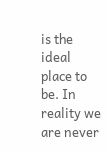is the ideal place to be. In reality we are never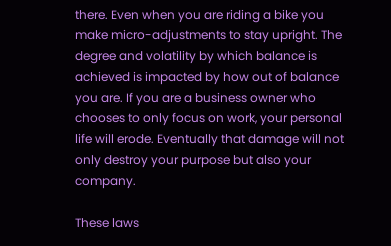there. Even when you are riding a bike you make micro-adjustments to stay upright. The degree and volatility by which balance is achieved is impacted by how out of balance you are. If you are a business owner who chooses to only focus on work, your personal life will erode. Eventually that damage will not only destroy your purpose but also your company.

These laws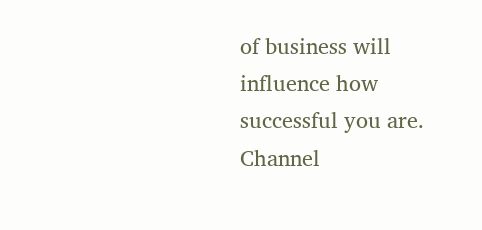of business will influence how successful you are. Channel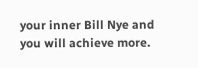your inner Bill Nye and you will achieve more.